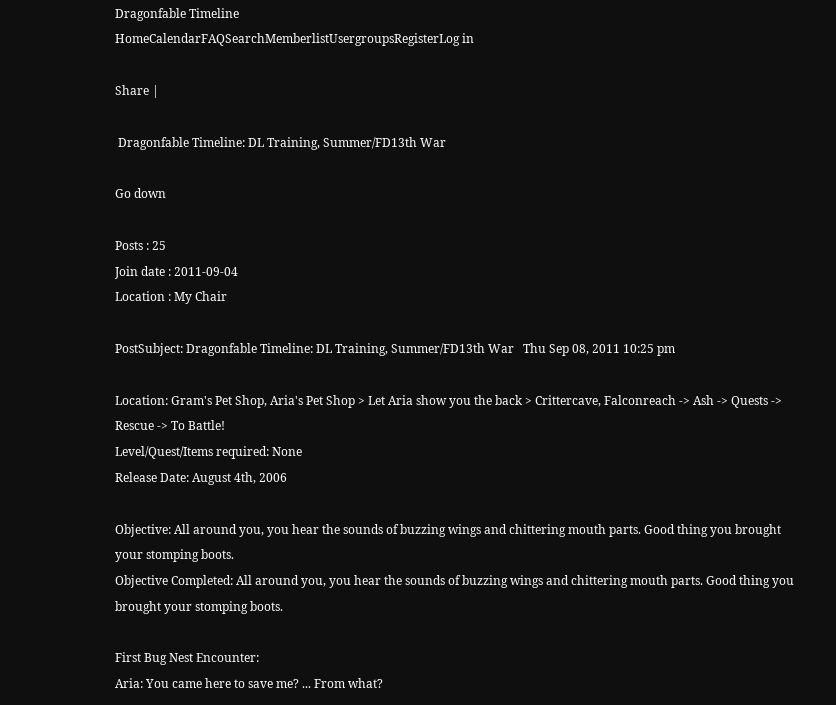Dragonfable Timeline
HomeCalendarFAQSearchMemberlistUsergroupsRegisterLog in

Share |

 Dragonfable Timeline: DL Training, Summer/FD13th War

Go down

Posts : 25
Join date : 2011-09-04
Location : My Chair

PostSubject: Dragonfable Timeline: DL Training, Summer/FD13th War   Thu Sep 08, 2011 10:25 pm

Location: Gram's Pet Shop, Aria's Pet Shop > Let Aria show you the back > Crittercave, Falconreach -> Ash -> Quests -> Rescue -> To Battle!
Level/Quest/Items required: None
Release Date: August 4th, 2006

Objective: All around you, you hear the sounds of buzzing wings and chittering mouth parts. Good thing you brought your stomping boots.
Objective Completed: All around you, you hear the sounds of buzzing wings and chittering mouth parts. Good thing you brought your stomping boots.

First Bug Nest Encounter:
Aria: You came here to save me? ... From what?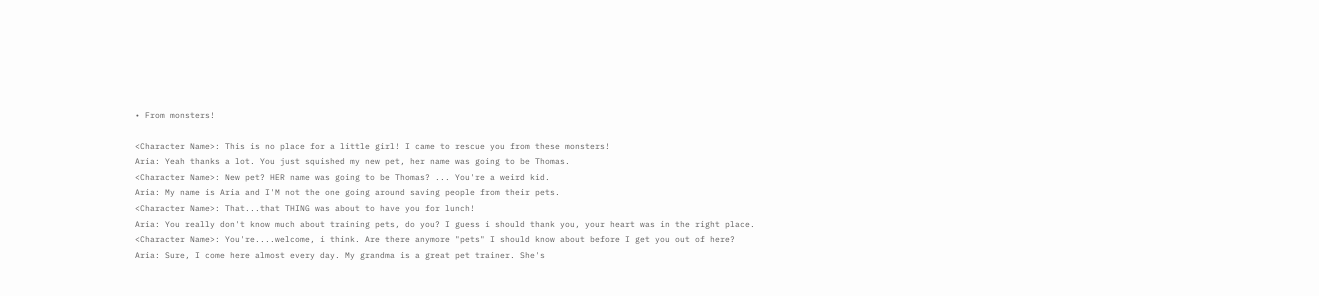• From monsters!

<Character Name>: This is no place for a little girl! I came to rescue you from these monsters!
Aria: Yeah thanks a lot. You just squished my new pet, her name was going to be Thomas.
<Character Name>: New pet? HER name was going to be Thomas? ... You're a weird kid.
Aria: My name is Aria and I'M not the one going around saving people from their pets.
<Character Name>: That...that THING was about to have you for lunch!
Aria: You really don't know much about training pets, do you? I guess i should thank you, your heart was in the right place.
<Character Name>: You're....welcome, i think. Are there anymore "pets" I should know about before I get you out of here?
Aria: Sure, I come here almost every day. My grandma is a great pet trainer. She's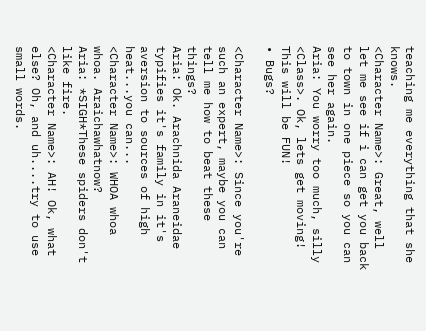teaching me everything that she knows.
<Character Name>: Great, well let me see if i can get you back to town in one piece so you can see her again.
Aria: You worry too much, silly <Class>. Ok, lets get moving! This will be FUN!
• Bugs?

<Character Name>: Since you're such an expert, maybe you can tell me how to beat these things?
Aria: Ok. Arachnida Araneidae typifies it's family in it's aversion to sources of high heat...you can...
<Character Name>: WHOA whoa whoa. Araichawhatnow?
Aria: *SIGH*These spiders don't like fire.
<Character Name>: AH! Ok, what else? Oh, and uh....try to use small words.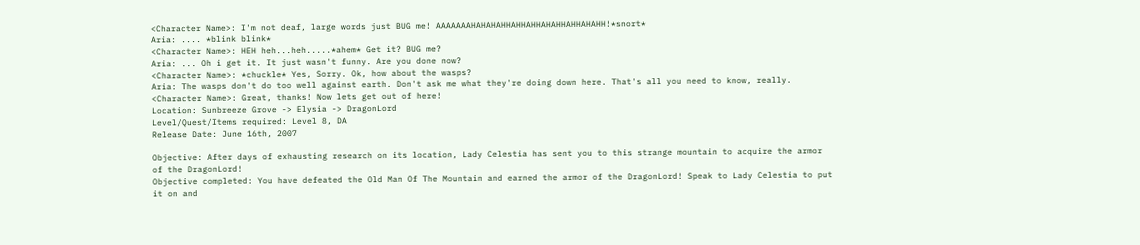<Character Name>: I'm not deaf, large words just BUG me! AAAAAAAHAHAHAHHAHHAHHAHAHHAHHAHAHH!*snort*
Aria: .... *blink blink*
<Character Name>: HEH heh...heh.....*ahem* Get it? BUG me?
Aria: ... Oh i get it. It just wasn't funny. Are you done now?
<Character Name>: *chuckle* Yes, Sorry. Ok, how about the wasps?
Aria: The wasps don't do too well against earth. Don't ask me what they're doing down here. That's all you need to know, really.
<Character Name>: Great, thanks! Now lets get out of here!
Location: Sunbreeze Grove -> Elysia -> DragonLord
Level/Quest/Items required: Level 8, DA
Release Date: June 16th, 2007

Objective: After days of exhausting research on its location, Lady Celestia has sent you to this strange mountain to acquire the armor of the DragonLord!
Objective completed: You have defeated the Old Man Of The Mountain and earned the armor of the DragonLord! Speak to Lady Celestia to put it on and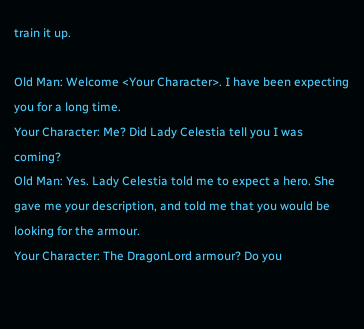train it up.

Old Man: Welcome <Your Character>. I have been expecting you for a long time.
Your Character: Me? Did Lady Celestia tell you I was coming?
Old Man: Yes. Lady Celestia told me to expect a hero. She gave me your description, and told me that you would be looking for the armour.
Your Character: The DragonLord armour? Do you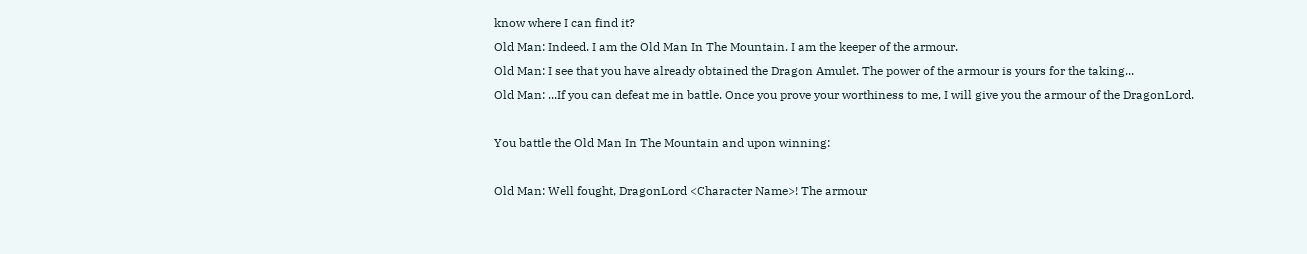know where I can find it?
Old Man: Indeed. I am the Old Man In The Mountain. I am the keeper of the armour.
Old Man: I see that you have already obtained the Dragon Amulet. The power of the armour is yours for the taking...
Old Man: ...If you can defeat me in battle. Once you prove your worthiness to me, I will give you the armour of the DragonLord.

You battle the Old Man In The Mountain and upon winning:

Old Man: Well fought, DragonLord <Character Name>! The armour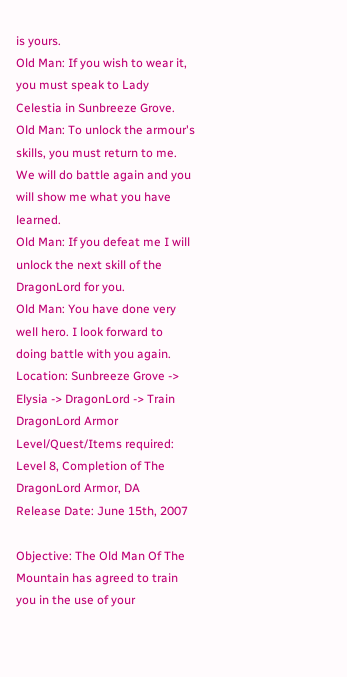is yours.
Old Man: If you wish to wear it, you must speak to Lady Celestia in Sunbreeze Grove.
Old Man: To unlock the armour's skills, you must return to me. We will do battle again and you will show me what you have learned.
Old Man: If you defeat me I will unlock the next skill of the DragonLord for you.
Old Man: You have done very well hero. I look forward to doing battle with you again.
Location: Sunbreeze Grove -> Elysia -> DragonLord -> Train DragonLord Armor
Level/Quest/Items required: Level 8, Completion of The DragonLord Armor, DA
Release Date: June 15th, 2007

Objective: The Old Man Of The Mountain has agreed to train you in the use of your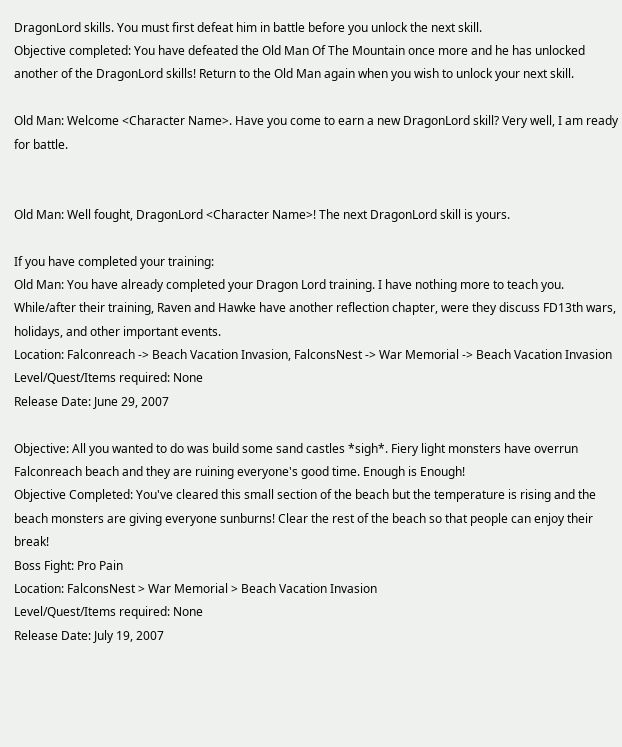DragonLord skills. You must first defeat him in battle before you unlock the next skill.
Objective completed: You have defeated the Old Man Of The Mountain once more and he has unlocked another of the DragonLord skills! Return to the Old Man again when you wish to unlock your next skill.

Old Man: Welcome <Character Name>. Have you come to earn a new DragonLord skill? Very well, I am ready for battle.


Old Man: Well fought, DragonLord <Character Name>! The next DragonLord skill is yours.

If you have completed your training:
Old Man: You have already completed your Dragon Lord training. I have nothing more to teach you.
While/after their training, Raven and Hawke have another reflection chapter, were they discuss FD13th wars, holidays, and other important events.
Location: Falconreach -> Beach Vacation Invasion, FalconsNest -> War Memorial -> Beach Vacation Invasion
Level/Quest/Items required: None
Release Date: June 29, 2007

Objective: All you wanted to do was build some sand castles *sigh*. Fiery light monsters have overrun Falconreach beach and they are ruining everyone's good time. Enough is Enough!
Objective Completed: You've cleared this small section of the beach but the temperature is rising and the beach monsters are giving everyone sunburns! Clear the rest of the beach so that people can enjoy their break!
Boss Fight: Pro Pain
Location: FalconsNest > War Memorial > Beach Vacation Invasion
Level/Quest/Items required: None
Release Date: July 19, 2007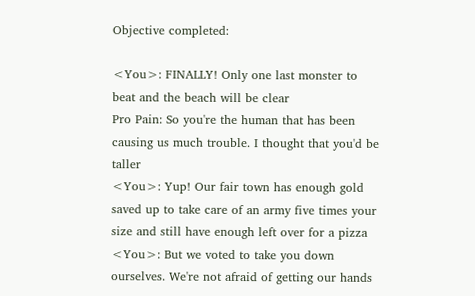Objective completed:

<You>: FINALLY! Only one last monster to beat and the beach will be clear
Pro Pain: So you're the human that has been causing us much trouble. I thought that you'd be taller
<You>: Yup! Our fair town has enough gold saved up to take care of an army five times your size and still have enough left over for a pizza
<You>: But we voted to take you down ourselves. We're not afraid of getting our hands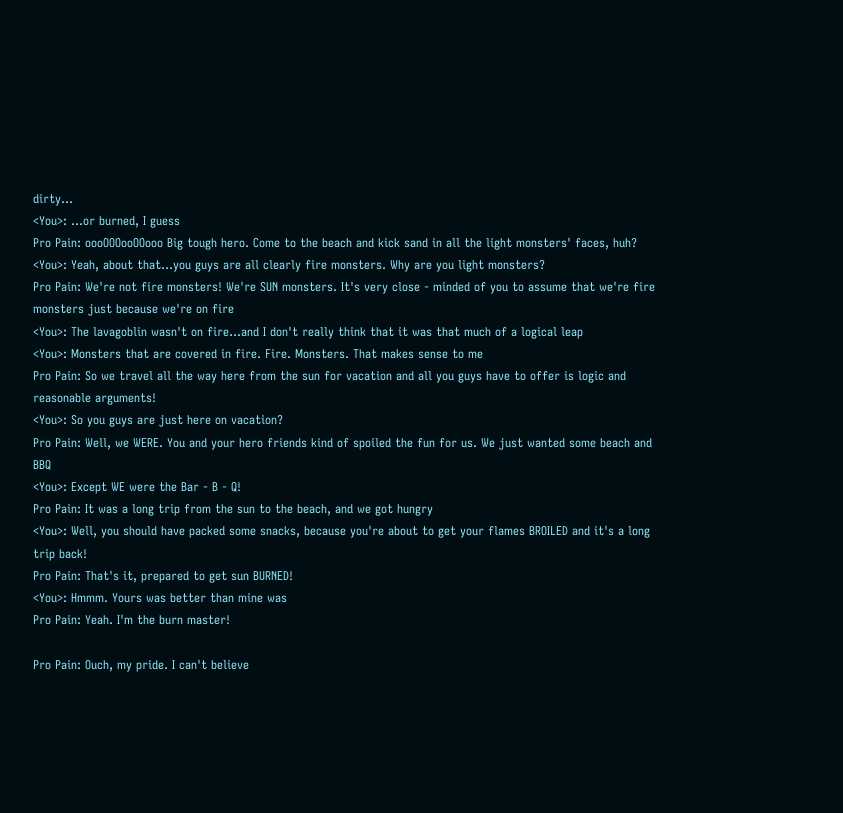dirty...
<You>: ...or burned, I guess
Pro Pain: oooOOOooOOooo Big tough hero. Come to the beach and kick sand in all the light monsters' faces, huh?
<You>: Yeah, about that...you guys are all clearly fire monsters. Why are you light monsters?
Pro Pain: We're not fire monsters! We're SUN monsters. It's very close - minded of you to assume that we're fire monsters just because we're on fire
<You>: The lavagoblin wasn't on fire...and I don't really think that it was that much of a logical leap
<You>: Monsters that are covered in fire. Fire. Monsters. That makes sense to me
Pro Pain: So we travel all the way here from the sun for vacation and all you guys have to offer is logic and reasonable arguments!
<You>: So you guys are just here on vacation?
Pro Pain: Well, we WERE. You and your hero friends kind of spoiled the fun for us. We just wanted some beach and BBQ
<You>: Except WE were the Bar - B - Q!
Pro Pain: It was a long trip from the sun to the beach, and we got hungry
<You>: Well, you should have packed some snacks, because you're about to get your flames BROILED and it's a long trip back!
Pro Pain: That's it, prepared to get sun BURNED!
<You>: Hmmm. Yours was better than mine was
Pro Pain: Yeah. I'm the burn master!

Pro Pain: Ouch, my pride. I can't believe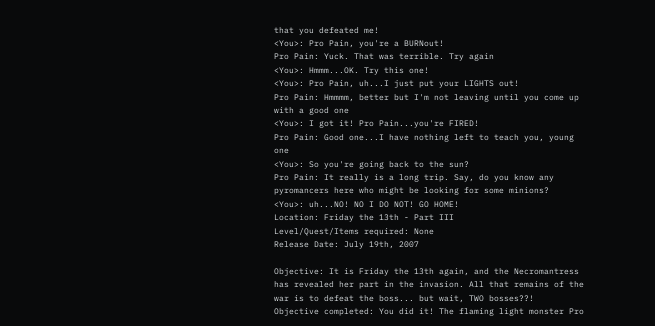that you defeated me!
<You>: Pro Pain, you're a BURNout!
Pro Pain: Yuck. That was terrible. Try again
<You>: Hmmm...OK. Try this one!
<You>: Pro Pain, uh...I just put your LIGHTS out!
Pro Pain: Hmmmm, better but I'm not leaving until you come up with a good one
<You>: I got it! Pro Pain...you're FIRED!
Pro Pain: Good one...I have nothing left to teach you, young one
<You>: So you're going back to the sun?
Pro Pain: It really is a long trip. Say, do you know any pyromancers here who might be looking for some minions?
<You>: uh...NO! NO I DO NOT! GO HOME!
Location: Friday the 13th - Part III
Level/Quest/Items required: None
Release Date: July 19th, 2007

Objective: It is Friday the 13th again, and the Necromantress has revealed her part in the invasion. All that remains of the war is to defeat the boss... but wait, TWO bosses??!
Objective completed: You did it! The flaming light monster Pro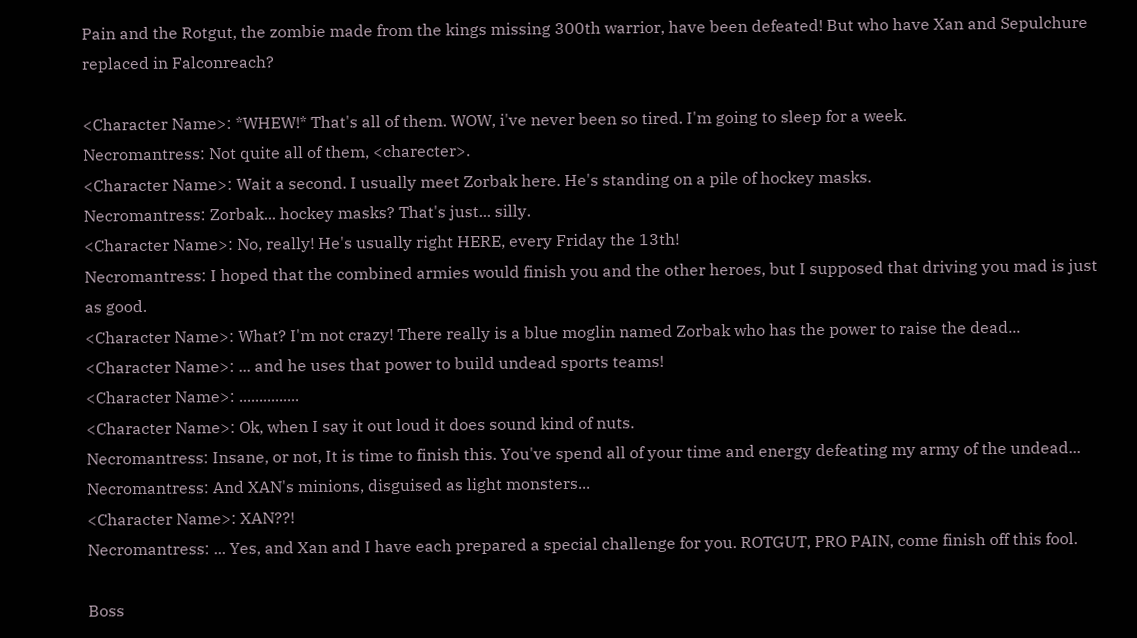Pain and the Rotgut, the zombie made from the kings missing 300th warrior, have been defeated! But who have Xan and Sepulchure replaced in Falconreach?

<Character Name>: *WHEW!* That's all of them. WOW, i've never been so tired. I'm going to sleep for a week.
Necromantress: Not quite all of them, <charecter>.
<Character Name>: Wait a second. I usually meet Zorbak here. He's standing on a pile of hockey masks.
Necromantress: Zorbak... hockey masks? That's just... silly.
<Character Name>: No, really! He's usually right HERE, every Friday the 13th!
Necromantress: I hoped that the combined armies would finish you and the other heroes, but I supposed that driving you mad is just as good.
<Character Name>: What? I'm not crazy! There really is a blue moglin named Zorbak who has the power to raise the dead...
<Character Name>: ... and he uses that power to build undead sports teams!
<Character Name>: ...............
<Character Name>: Ok, when I say it out loud it does sound kind of nuts.
Necromantress: Insane, or not, It is time to finish this. You've spend all of your time and energy defeating my army of the undead...
Necromantress: And XAN's minions, disguised as light monsters...
<Character Name>: XAN??!
Necromantress: ... Yes, and Xan and I have each prepared a special challenge for you. ROTGUT, PRO PAIN, come finish off this fool.

Boss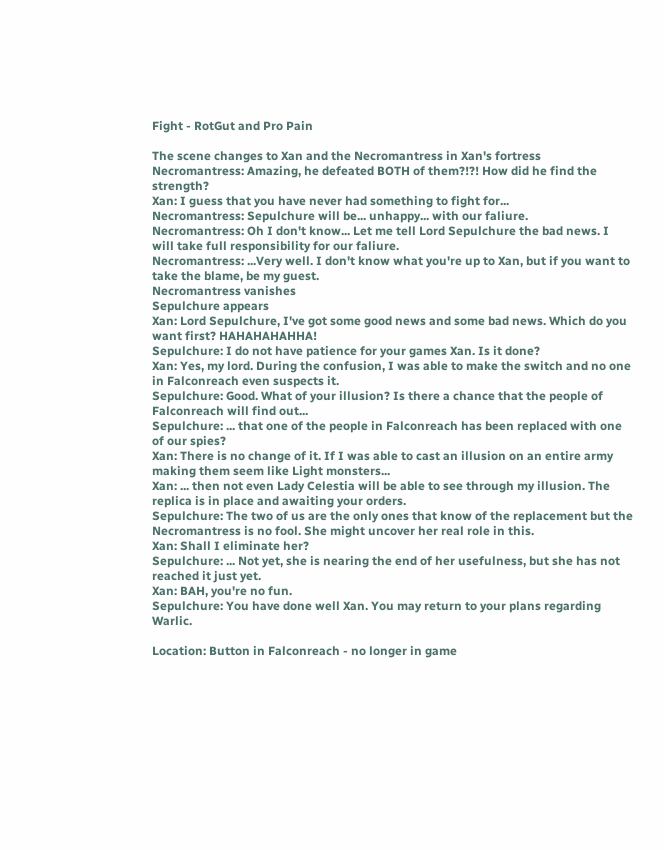Fight - RotGut and Pro Pain

The scene changes to Xan and the Necromantress in Xan's fortress
Necromantress: Amazing, he defeated BOTH of them?!?! How did he find the strength?
Xan: I guess that you have never had something to fight for...
Necromantress: Sepulchure will be... unhappy... with our faliure.
Necromantress: Oh I don't know... Let me tell Lord Sepulchure the bad news. I will take full responsibility for our faliure.
Necromantress: ...Very well. I don't know what you're up to Xan, but if you want to take the blame, be my guest.
Necromantress vanishes
Sepulchure appears
Xan: Lord Sepulchure, I've got some good news and some bad news. Which do you want first? HAHAHAHAHHA!
Sepulchure: I do not have patience for your games Xan. Is it done?
Xan: Yes, my lord. During the confusion, I was able to make the switch and no one in Falconreach even suspects it.
Sepulchure: Good. What of your illusion? Is there a chance that the people of Falconreach will find out...
Sepulchure: ... that one of the people in Falconreach has been replaced with one of our spies?
Xan: There is no change of it. If I was able to cast an illusion on an entire army making them seem like Light monsters...
Xan: ... then not even Lady Celestia will be able to see through my illusion. The replica is in place and awaiting your orders.
Sepulchure: The two of us are the only ones that know of the replacement but the Necromantress is no fool. She might uncover her real role in this.
Xan: Shall I eliminate her?
Sepulchure: ... Not yet, she is nearing the end of her usefulness, but she has not reached it just yet.
Xan: BAH, you're no fun.
Sepulchure: You have done well Xan. You may return to your plans regarding Warlic.

Location: Button in Falconreach - no longer in game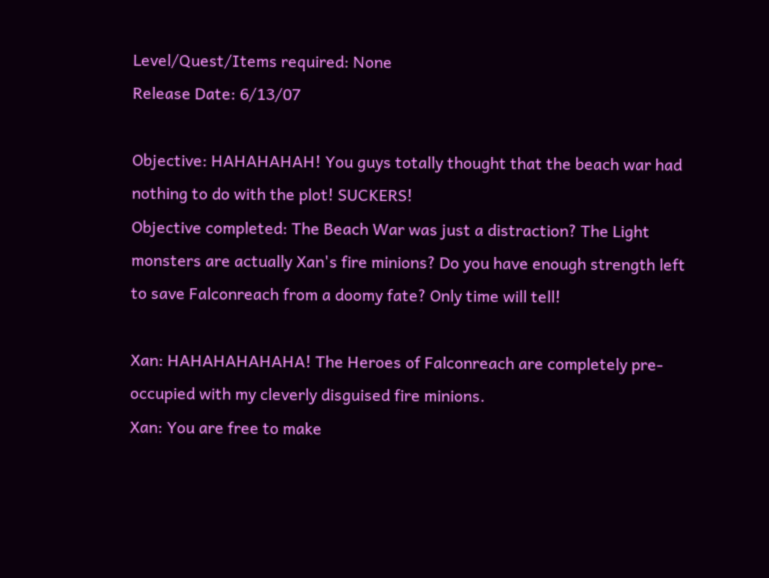Level/Quest/Items required: None
Release Date: 6/13/07

Objective: HAHAHAHAH! You guys totally thought that the beach war had nothing to do with the plot! SUCKERS!
Objective completed: The Beach War was just a distraction? The Light monsters are actually Xan's fire minions? Do you have enough strength left to save Falconreach from a doomy fate? Only time will tell!

Xan: HAHAHAHAHAHA! The Heroes of Falconreach are completely pre-occupied with my cleverly disguised fire minions.
Xan: You are free to make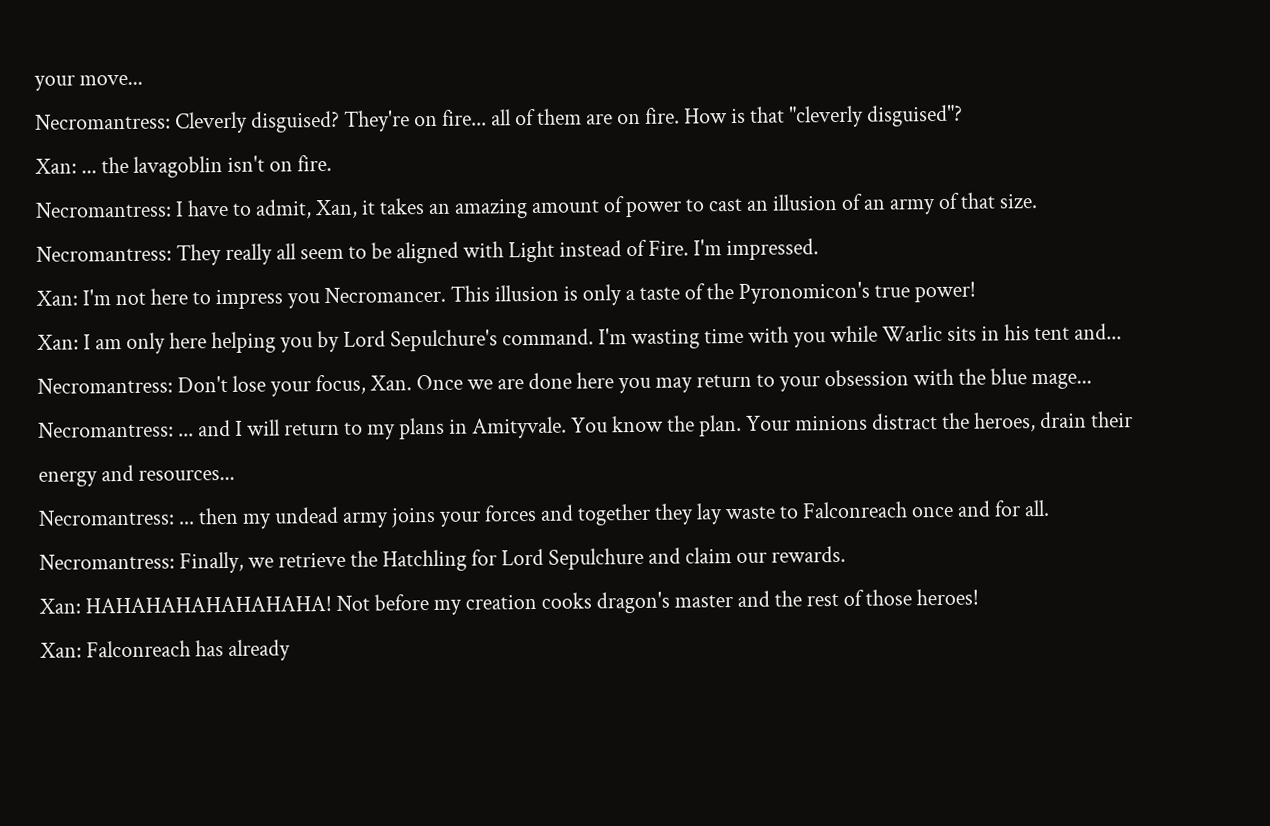your move...
Necromantress: Cleverly disguised? They're on fire... all of them are on fire. How is that "cleverly disguised"?
Xan: ... the lavagoblin isn't on fire.
Necromantress: I have to admit, Xan, it takes an amazing amount of power to cast an illusion of an army of that size.
Necromantress: They really all seem to be aligned with Light instead of Fire. I'm impressed.
Xan: I'm not here to impress you Necromancer. This illusion is only a taste of the Pyronomicon's true power!
Xan: I am only here helping you by Lord Sepulchure's command. I'm wasting time with you while Warlic sits in his tent and...
Necromantress: Don't lose your focus, Xan. Once we are done here you may return to your obsession with the blue mage...
Necromantress: ... and I will return to my plans in Amityvale. You know the plan. Your minions distract the heroes, drain their energy and resources...
Necromantress: ... then my undead army joins your forces and together they lay waste to Falconreach once and for all.
Necromantress: Finally, we retrieve the Hatchling for Lord Sepulchure and claim our rewards.
Xan: HAHAHAHAHAHAHAHA! Not before my creation cooks dragon's master and the rest of those heroes!
Xan: Falconreach has already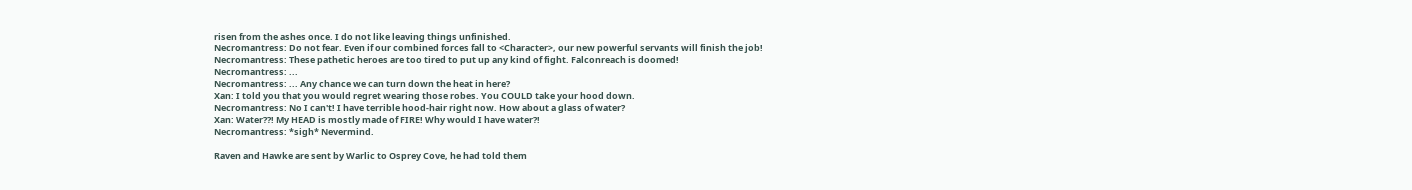risen from the ashes once. I do not like leaving things unfinished.
Necromantress: Do not fear. Even if our combined forces fall to <Character>, our new powerful servants will finish the job!
Necromantress: These pathetic heroes are too tired to put up any kind of fight. Falconreach is doomed!
Necromantress: ...
Necromantress: ... Any chance we can turn down the heat in here?
Xan: I told you that you would regret wearing those robes. You COULD take your hood down.
Necromantress: No I can't! I have terrible hood-hair right now. How about a glass of water?
Xan: Water??! My HEAD is mostly made of FIRE! Why would I have water?!
Necromantress: *sigh* Nevermind.

Raven and Hawke are sent by Warlic to Osprey Cove, he had told them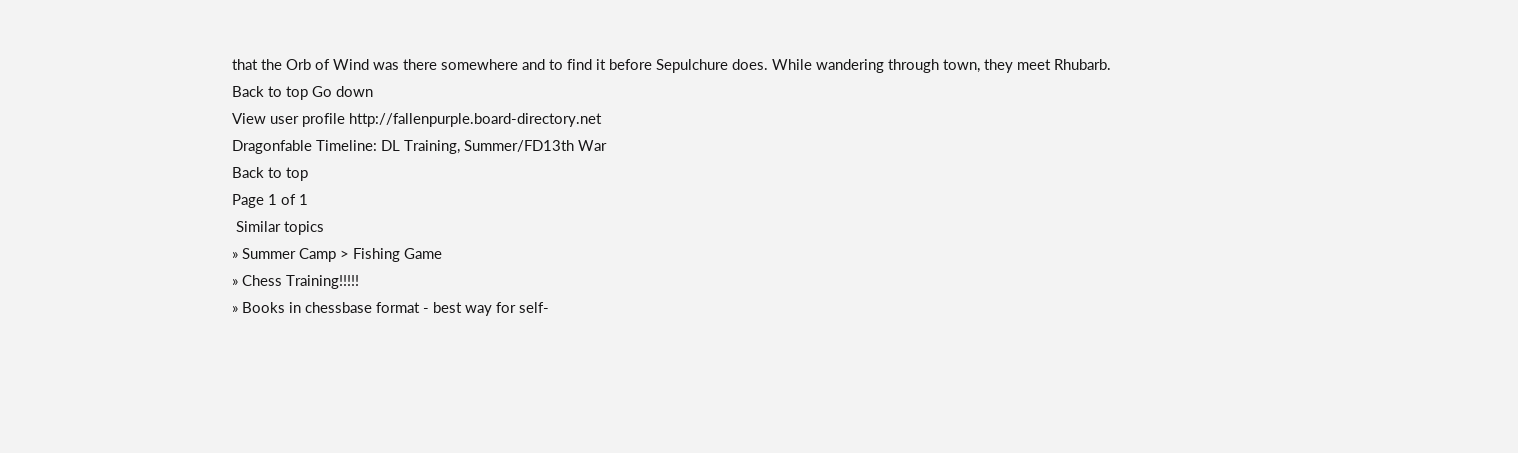that the Orb of Wind was there somewhere and to find it before Sepulchure does. While wandering through town, they meet Rhubarb.
Back to top Go down
View user profile http://fallenpurple.board-directory.net
Dragonfable Timeline: DL Training, Summer/FD13th War
Back to top
Page 1 of 1
 Similar topics
» Summer Camp > Fishing Game
» Chess Training!!!!!
» Books in chessbase format - best way for self-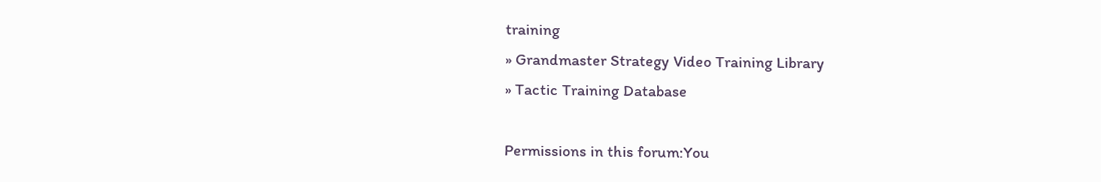training
» Grandmaster Strategy Video Training Library
» Tactic Training Database

Permissions in this forum:You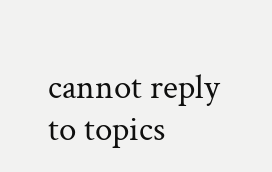cannot reply to topics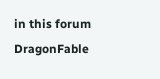in this forum
DragonFable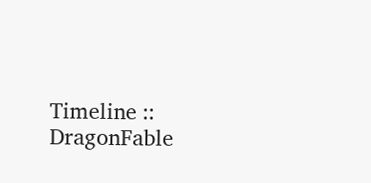Timeline :: DragonFable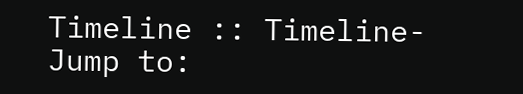Timeline :: Timeline-
Jump to: